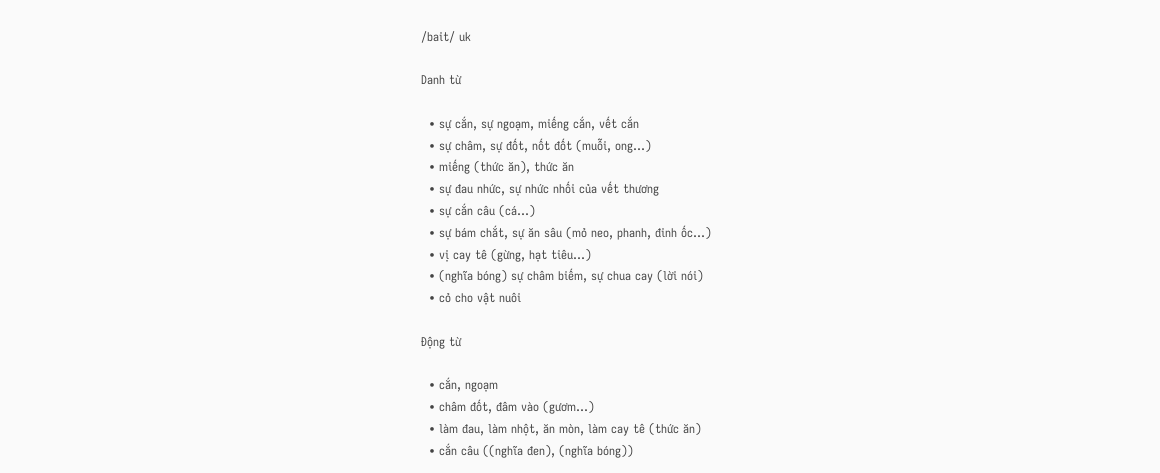/bait/ uk

Danh từ

  • sự cắn, sự ngoạm, miếng cắn, vết cắn
  • sự châm, sự đốt, nốt đốt (muỗi, ong...)
  • miếng (thức ăn), thức ăn
  • sự đau nhức, sự nhức nhối của vết thương
  • sự cắn câu (cá...)
  • sự bám chắt, sự ăn sâu (mỏ neo, phanh, đinh ốc...)
  • vị cay tê (gừng, hạt tiêu...)
  • (nghĩa bóng) sự châm biếm, sự chua cay (lời nói)
  • cỏ cho vật nuôi

Động từ

  • cắn, ngoạm
  • châm đốt, đâm vào (gươm...)
  • làm đau, làm nhột, ăn mòn, làm cay tê (thức ăn)
  • cắn câu ((nghĩa đen), (nghĩa bóng))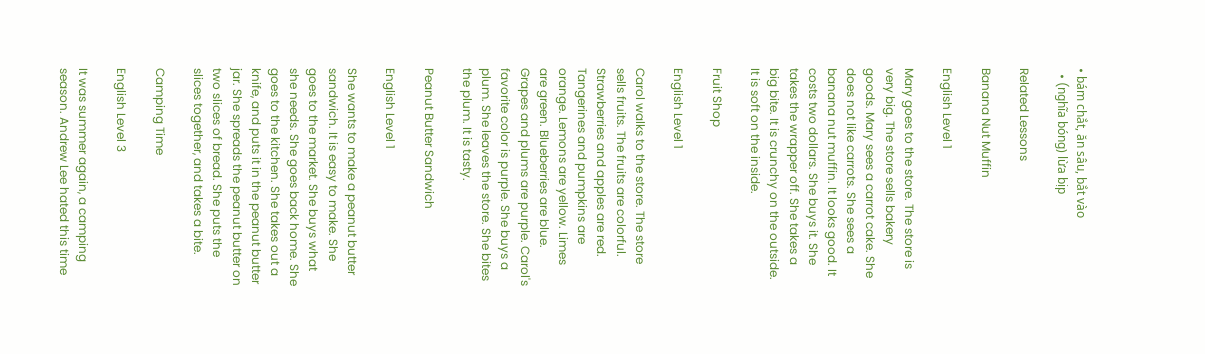• bám chắt, ăn sâu, bắt vào
  • (nghĩa bóng) lừa bịp

Related Lessons

Banana Nut Muffin

English Level 1

Mary goes to the store. The store is very big. The store sells bakery goods. Mary sees a carrot cake. She does not like carrots. She sees a banana nut muffin. It looks good. It costs two dollars. She buys it. She takes the wrapper off. She takes a big bite. It is crunchy on the outside. It is soft on the inside.

Fruit Shop

English Level 1

Carol walks to the store. The store sells fruits. The fruits are colorful. Strawberries and apples are red. Tangerines and pumpkins are orange. Lemons are yellow. Limes are green. Blueberries are blue. Grapes and plums are purple. Carol's favorite color is purple. She buys a plum. She leaves the store. She bites the plum. It is tasty.

Peanut Butter Sandwich

English Level 1

She wants to make a peanut butter sandwich. It is easy to make. She goes to the market. She buys what she needs. She goes back home. She goes to the kitchen. She takes out a knife, and puts it in the peanut butter jar. She spreads the peanut butter on two slices of bread. She puts the slices together, and takes a bite.

Camping Time

English Level 3

It was summer again, a camping season. Andrew Lee hated this time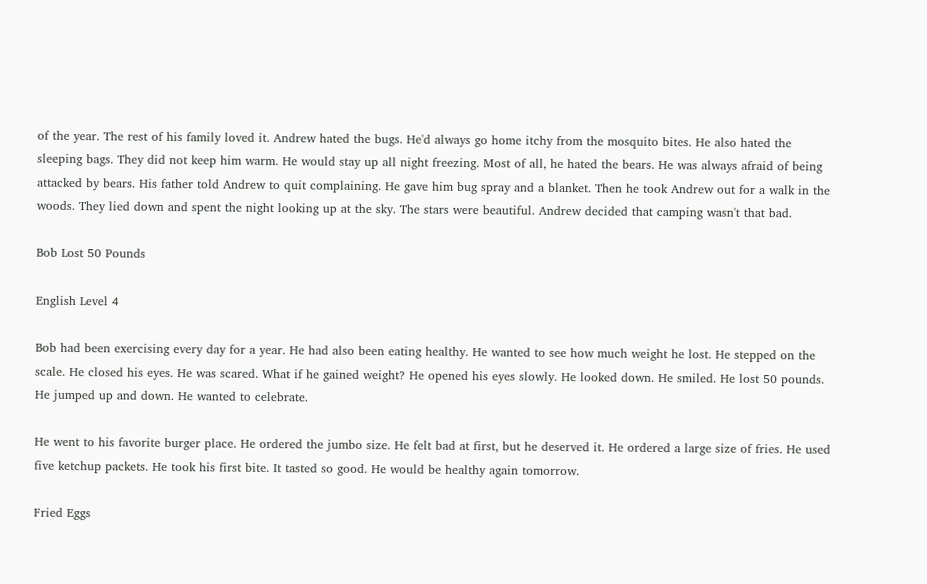of the year. The rest of his family loved it. Andrew hated the bugs. He'd always go home itchy from the mosquito bites. He also hated the sleeping bags. They did not keep him warm. He would stay up all night freezing. Most of all, he hated the bears. He was always afraid of being attacked by bears. His father told Andrew to quit complaining. He gave him bug spray and a blanket. Then he took Andrew out for a walk in the woods. They lied down and spent the night looking up at the sky. The stars were beautiful. Andrew decided that camping wasn't that bad.

Bob Lost 50 Pounds

English Level 4

Bob had been exercising every day for a year. He had also been eating healthy. He wanted to see how much weight he lost. He stepped on the scale. He closed his eyes. He was scared. What if he gained weight? He opened his eyes slowly. He looked down. He smiled. He lost 50 pounds. He jumped up and down. He wanted to celebrate.

He went to his favorite burger place. He ordered the jumbo size. He felt bad at first, but he deserved it. He ordered a large size of fries. He used five ketchup packets. He took his first bite. It tasted so good. He would be healthy again tomorrow.

Fried Eggs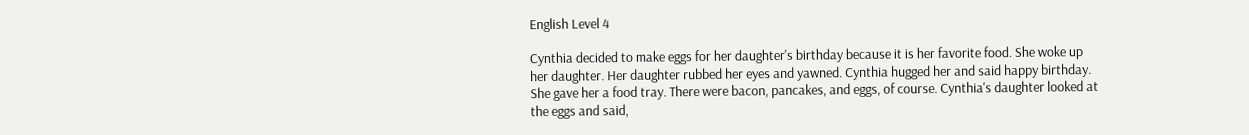English Level 4

Cynthia decided to make eggs for her daughter's birthday because it is her favorite food. She woke up her daughter. Her daughter rubbed her eyes and yawned. Cynthia hugged her and said happy birthday. She gave her a food tray. There were bacon, pancakes, and eggs, of course. Cynthia's daughter looked at the eggs and said,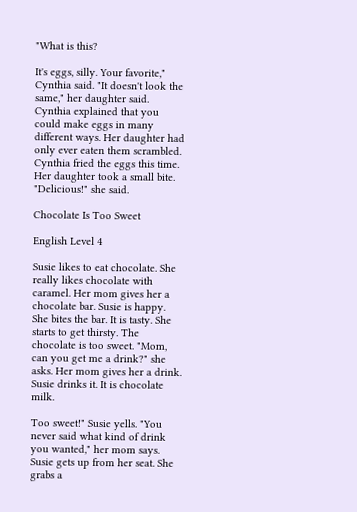"What is this?

It's eggs, silly. Your favorite," Cynthia said. "It doesn't look the same," her daughter said. Cynthia explained that you could make eggs in many different ways. Her daughter had only ever eaten them scrambled. Cynthia fried the eggs this time. Her daughter took a small bite. "Delicious!" she said.

Chocolate Is Too Sweet

English Level 4

Susie likes to eat chocolate. She really likes chocolate with caramel. Her mom gives her a chocolate bar. Susie is happy. She bites the bar. It is tasty. She starts to get thirsty. The chocolate is too sweet. "Mom, can you get me a drink?" she asks. Her mom gives her a drink. Susie drinks it. It is chocolate milk.

Too sweet!" Susie yells. "You never said what kind of drink you wanted," her mom says. Susie gets up from her seat. She grabs a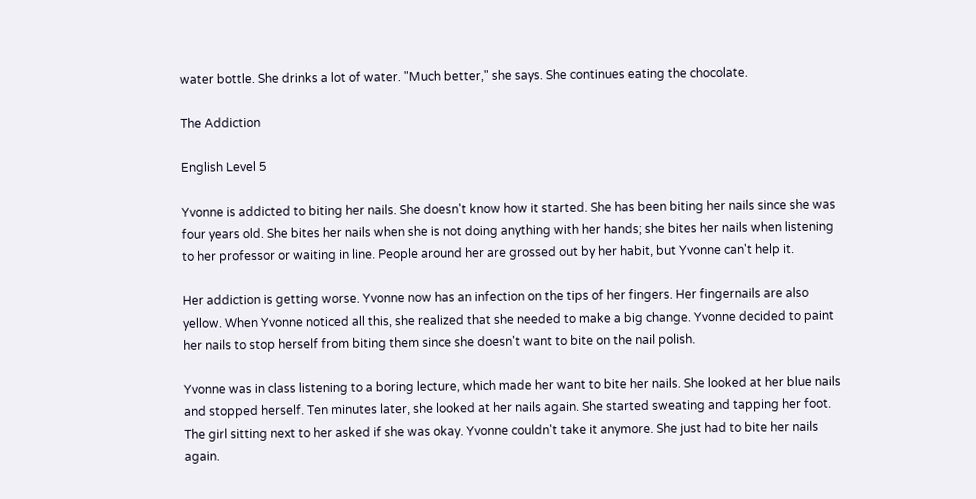water bottle. She drinks a lot of water. "Much better," she says. She continues eating the chocolate.

The Addiction

English Level 5

Yvonne is addicted to biting her nails. She doesn't know how it started. She has been biting her nails since she was four years old. She bites her nails when she is not doing anything with her hands; she bites her nails when listening to her professor or waiting in line. People around her are grossed out by her habit, but Yvonne can't help it.

Her addiction is getting worse. Yvonne now has an infection on the tips of her fingers. Her fingernails are also yellow. When Yvonne noticed all this, she realized that she needed to make a big change. Yvonne decided to paint her nails to stop herself from biting them since she doesn't want to bite on the nail polish.

Yvonne was in class listening to a boring lecture, which made her want to bite her nails. She looked at her blue nails and stopped herself. Ten minutes later, she looked at her nails again. She started sweating and tapping her foot. The girl sitting next to her asked if she was okay. Yvonne couldn't take it anymore. She just had to bite her nails again.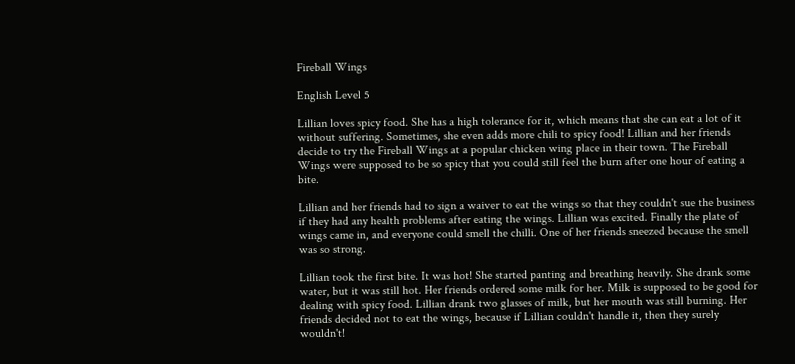Fireball Wings

English Level 5

Lillian loves spicy food. She has a high tolerance for it, which means that she can eat a lot of it without suffering. Sometimes, she even adds more chili to spicy food! Lillian and her friends decide to try the Fireball Wings at a popular chicken wing place in their town. The Fireball Wings were supposed to be so spicy that you could still feel the burn after one hour of eating a bite.

Lillian and her friends had to sign a waiver to eat the wings so that they couldn't sue the business if they had any health problems after eating the wings. Lillian was excited. Finally the plate of wings came in, and everyone could smell the chilli. One of her friends sneezed because the smell was so strong.

Lillian took the first bite. It was hot! She started panting and breathing heavily. She drank some water, but it was still hot. Her friends ordered some milk for her. Milk is supposed to be good for dealing with spicy food. Lillian drank two glasses of milk, but her mouth was still burning. Her friends decided not to eat the wings, because if Lillian couldn't handle it, then they surely wouldn't!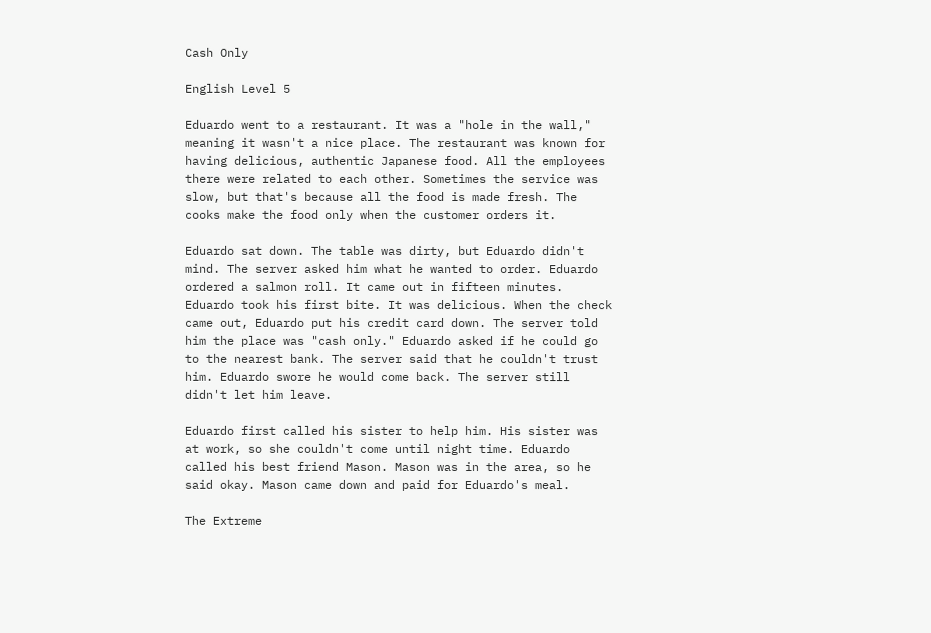Cash Only

English Level 5

Eduardo went to a restaurant. It was a "hole in the wall," meaning it wasn't a nice place. The restaurant was known for having delicious, authentic Japanese food. All the employees there were related to each other. Sometimes the service was slow, but that's because all the food is made fresh. The cooks make the food only when the customer orders it.

Eduardo sat down. The table was dirty, but Eduardo didn't mind. The server asked him what he wanted to order. Eduardo ordered a salmon roll. It came out in fifteen minutes. Eduardo took his first bite. It was delicious. When the check came out, Eduardo put his credit card down. The server told him the place was "cash only." Eduardo asked if he could go to the nearest bank. The server said that he couldn't trust him. Eduardo swore he would come back. The server still didn't let him leave.

Eduardo first called his sister to help him. His sister was at work, so she couldn't come until night time. Eduardo called his best friend Mason. Mason was in the area, so he said okay. Mason came down and paid for Eduardo's meal.

The Extreme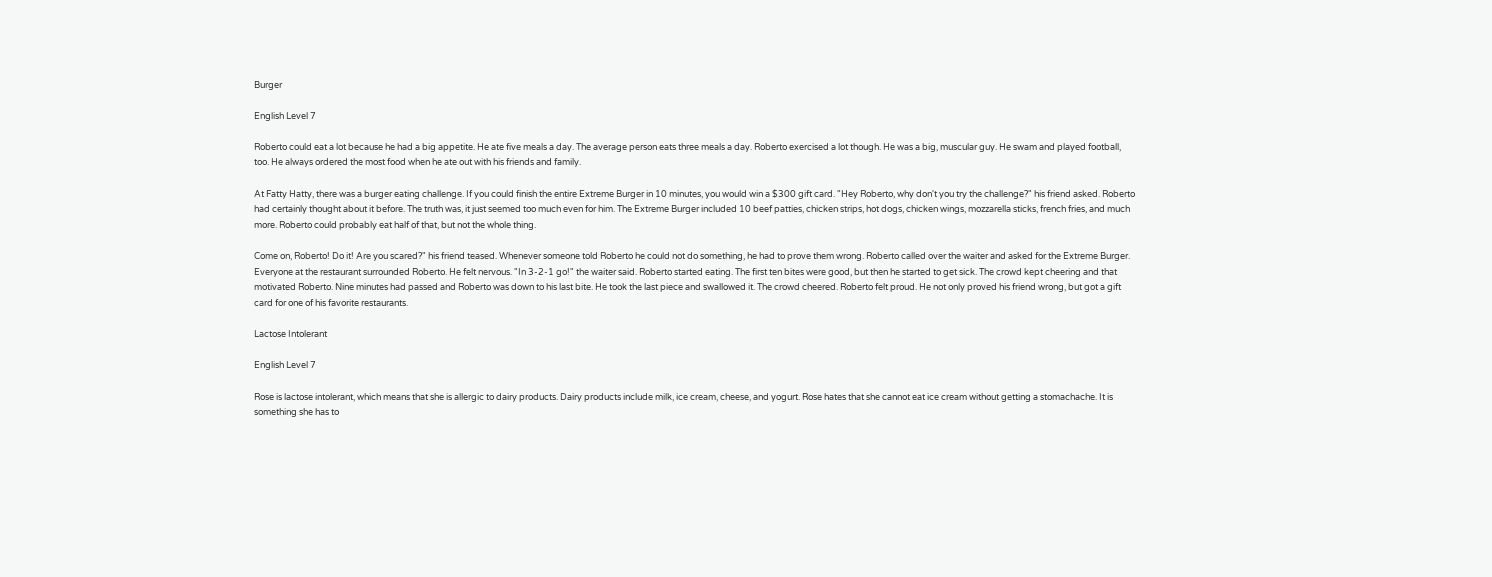Burger

English Level 7

Roberto could eat a lot because he had a big appetite. He ate five meals a day. The average person eats three meals a day. Roberto exercised a lot though. He was a big, muscular guy. He swam and played football, too. He always ordered the most food when he ate out with his friends and family.

At Fatty Hatty, there was a burger eating challenge. If you could finish the entire Extreme Burger in 10 minutes, you would win a $300 gift card. "Hey Roberto, why don't you try the challenge?" his friend asked. Roberto had certainly thought about it before. The truth was, it just seemed too much even for him. The Extreme Burger included 10 beef patties, chicken strips, hot dogs, chicken wings, mozzarella sticks, french fries, and much more. Roberto could probably eat half of that, but not the whole thing.

Come on, Roberto! Do it! Are you scared?" his friend teased. Whenever someone told Roberto he could not do something, he had to prove them wrong. Roberto called over the waiter and asked for the Extreme Burger. Everyone at the restaurant surrounded Roberto. He felt nervous. "In 3-2-1 go!" the waiter said. Roberto started eating. The first ten bites were good, but then he started to get sick. The crowd kept cheering and that motivated Roberto. Nine minutes had passed and Roberto was down to his last bite. He took the last piece and swallowed it. The crowd cheered. Roberto felt proud. He not only proved his friend wrong, but got a gift card for one of his favorite restaurants.

Lactose Intolerant

English Level 7

Rose is lactose intolerant, which means that she is allergic to dairy products. Dairy products include milk, ice cream, cheese, and yogurt. Rose hates that she cannot eat ice cream without getting a stomachache. It is something she has to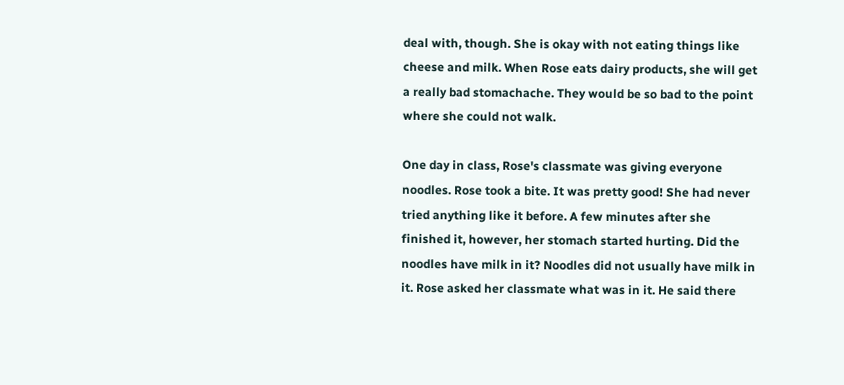deal with, though. She is okay with not eating things like cheese and milk. When Rose eats dairy products, she will get a really bad stomachache. They would be so bad to the point where she could not walk.

One day in class, Rose's classmate was giving everyone noodles. Rose took a bite. It was pretty good! She had never tried anything like it before. A few minutes after she finished it, however, her stomach started hurting. Did the noodles have milk in it? Noodles did not usually have milk in it. Rose asked her classmate what was in it. He said there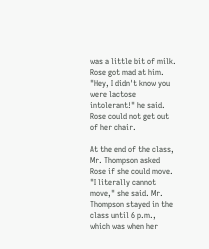was a little bit of milk. Rose got mad at him. "Hey, I didn't know you were lactose intolerant!" he said. Rose could not get out of her chair.

At the end of the class, Mr. Thompson asked Rose if she could move. "I literally cannot move," she said. Mr. Thompson stayed in the class until 6 p.m., which was when her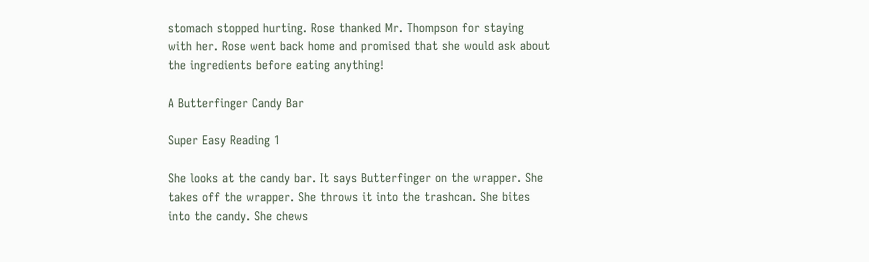stomach stopped hurting. Rose thanked Mr. Thompson for staying with her. Rose went back home and promised that she would ask about the ingredients before eating anything!

A Butterfinger Candy Bar

Super Easy Reading 1

She looks at the candy bar. It says Butterfinger on the wrapper. She takes off the wrapper. She throws it into the trashcan. She bites into the candy. She chews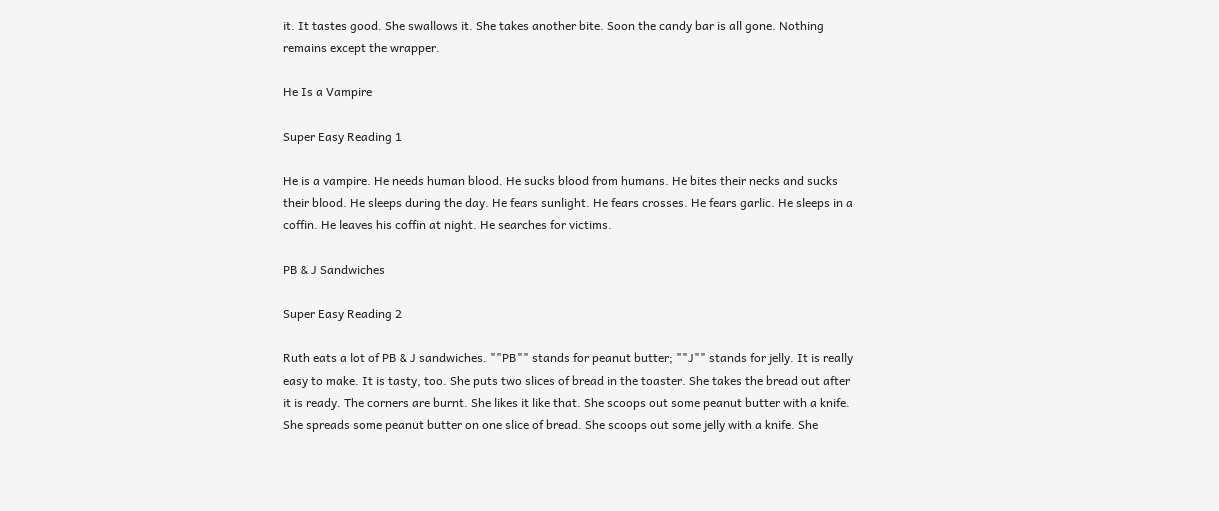it. It tastes good. She swallows it. She takes another bite. Soon the candy bar is all gone. Nothing remains except the wrapper.

He Is a Vampire

Super Easy Reading 1

He is a vampire. He needs human blood. He sucks blood from humans. He bites their necks and sucks their blood. He sleeps during the day. He fears sunlight. He fears crosses. He fears garlic. He sleeps in a coffin. He leaves his coffin at night. He searches for victims.

PB & J Sandwiches

Super Easy Reading 2

Ruth eats a lot of PB & J sandwiches. ""PB"" stands for peanut butter; ""J"" stands for jelly. It is really easy to make. It is tasty, too. She puts two slices of bread in the toaster. She takes the bread out after it is ready. The corners are burnt. She likes it like that. She scoops out some peanut butter with a knife. She spreads some peanut butter on one slice of bread. She scoops out some jelly with a knife. She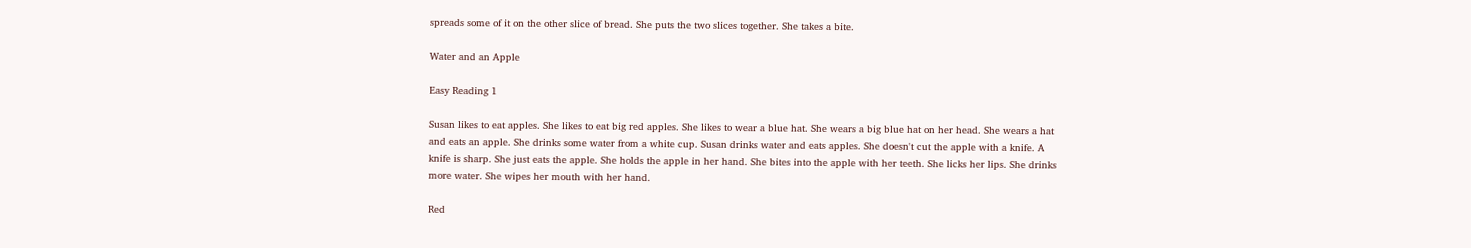spreads some of it on the other slice of bread. She puts the two slices together. She takes a bite.

Water and an Apple

Easy Reading 1

Susan likes to eat apples. She likes to eat big red apples. She likes to wear a blue hat. She wears a big blue hat on her head. She wears a hat and eats an apple. She drinks some water from a white cup. Susan drinks water and eats apples. She doesn't cut the apple with a knife. A knife is sharp. She just eats the apple. She holds the apple in her hand. She bites into the apple with her teeth. She licks her lips. She drinks more water. She wipes her mouth with her hand.

Red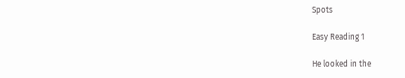Spots

Easy Reading 1

He looked in the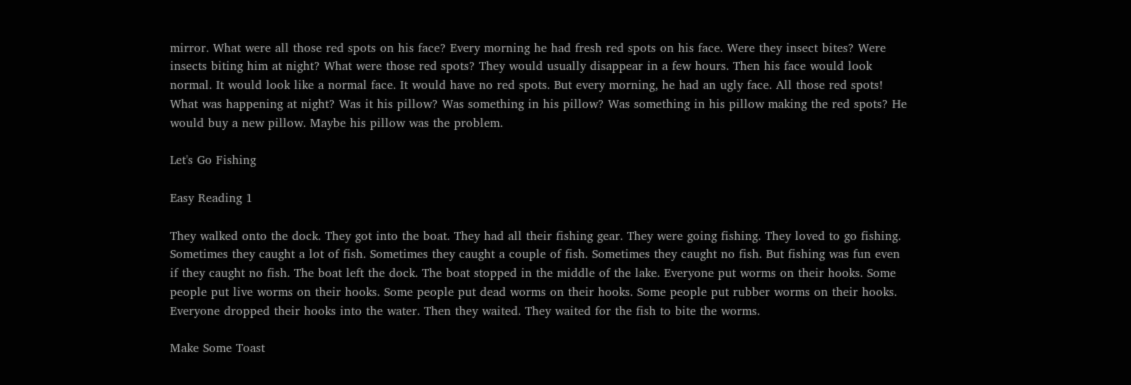mirror. What were all those red spots on his face? Every morning he had fresh red spots on his face. Were they insect bites? Were insects biting him at night? What were those red spots? They would usually disappear in a few hours. Then his face would look normal. It would look like a normal face. It would have no red spots. But every morning, he had an ugly face. All those red spots! What was happening at night? Was it his pillow? Was something in his pillow? Was something in his pillow making the red spots? He would buy a new pillow. Maybe his pillow was the problem.

Let's Go Fishing

Easy Reading 1

They walked onto the dock. They got into the boat. They had all their fishing gear. They were going fishing. They loved to go fishing. Sometimes they caught a lot of fish. Sometimes they caught a couple of fish. Sometimes they caught no fish. But fishing was fun even if they caught no fish. The boat left the dock. The boat stopped in the middle of the lake. Everyone put worms on their hooks. Some people put live worms on their hooks. Some people put dead worms on their hooks. Some people put rubber worms on their hooks. Everyone dropped their hooks into the water. Then they waited. They waited for the fish to bite the worms.

Make Some Toast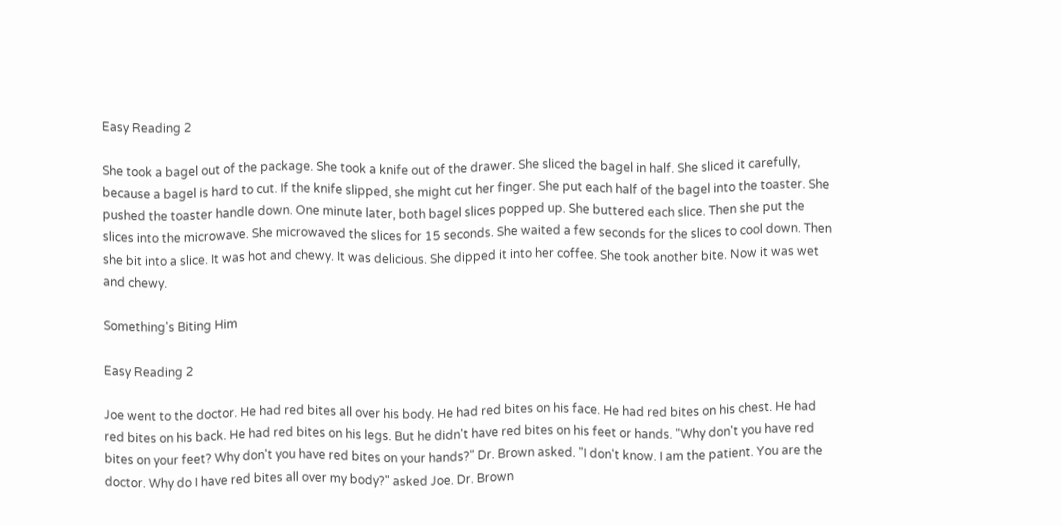Easy Reading 2

She took a bagel out of the package. She took a knife out of the drawer. She sliced the bagel in half. She sliced it carefully, because a bagel is hard to cut. If the knife slipped, she might cut her finger. She put each half of the bagel into the toaster. She pushed the toaster handle down. One minute later, both bagel slices popped up. She buttered each slice. Then she put the slices into the microwave. She microwaved the slices for 15 seconds. She waited a few seconds for the slices to cool down. Then she bit into a slice. It was hot and chewy. It was delicious. She dipped it into her coffee. She took another bite. Now it was wet and chewy.

Something's Biting Him

Easy Reading 2

Joe went to the doctor. He had red bites all over his body. He had red bites on his face. He had red bites on his chest. He had red bites on his back. He had red bites on his legs. But he didn't have red bites on his feet or hands. "Why don't you have red bites on your feet? Why don't you have red bites on your hands?" Dr. Brown asked. "I don't know. I am the patient. You are the doctor. Why do I have red bites all over my body?" asked Joe. Dr. Brown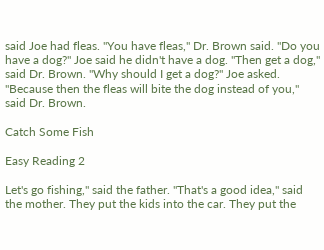said Joe had fleas. "You have fleas," Dr. Brown said. "Do you have a dog?" Joe said he didn't have a dog. "Then get a dog," said Dr. Brown. "Why should I get a dog?" Joe asked. "Because then the fleas will bite the dog instead of you," said Dr. Brown.

Catch Some Fish

Easy Reading 2

Let's go fishing," said the father. "That's a good idea," said the mother. They put the kids into the car. They put the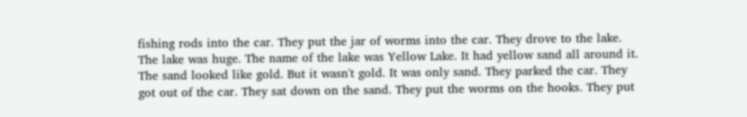fishing rods into the car. They put the jar of worms into the car. They drove to the lake. The lake was huge. The name of the lake was Yellow Lake. It had yellow sand all around it. The sand looked like gold. But it wasn't gold. It was only sand. They parked the car. They got out of the car. They sat down on the sand. They put the worms on the hooks. They put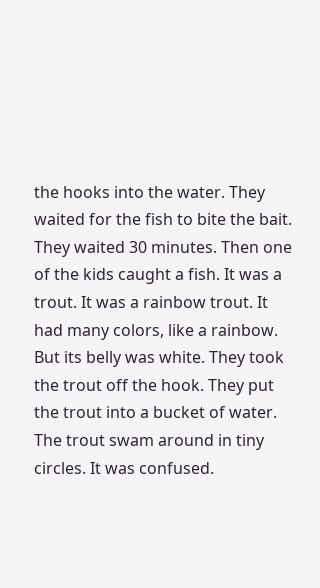the hooks into the water. They waited for the fish to bite the bait. They waited 30 minutes. Then one of the kids caught a fish. It was a trout. It was a rainbow trout. It had many colors, like a rainbow. But its belly was white. They took the trout off the hook. They put the trout into a bucket of water. The trout swam around in tiny circles. It was confused.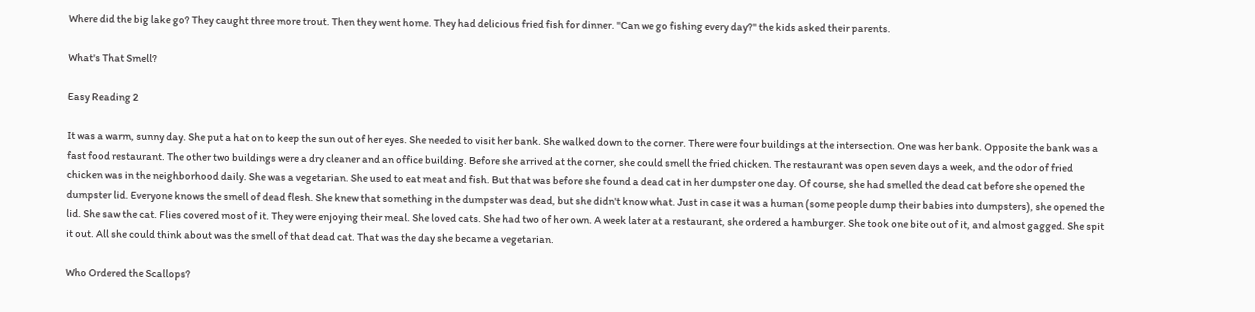Where did the big lake go? They caught three more trout. Then they went home. They had delicious fried fish for dinner. "Can we go fishing every day?" the kids asked their parents.

What's That Smell?

Easy Reading 2

It was a warm, sunny day. She put a hat on to keep the sun out of her eyes. She needed to visit her bank. She walked down to the corner. There were four buildings at the intersection. One was her bank. Opposite the bank was a fast food restaurant. The other two buildings were a dry cleaner and an office building. Before she arrived at the corner, she could smell the fried chicken. The restaurant was open seven days a week, and the odor of fried chicken was in the neighborhood daily. She was a vegetarian. She used to eat meat and fish. But that was before she found a dead cat in her dumpster one day. Of course, she had smelled the dead cat before she opened the dumpster lid. Everyone knows the smell of dead flesh. She knew that something in the dumpster was dead, but she didn't know what. Just in case it was a human (some people dump their babies into dumpsters), she opened the lid. She saw the cat. Flies covered most of it. They were enjoying their meal. She loved cats. She had two of her own. A week later at a restaurant, she ordered a hamburger. She took one bite out of it, and almost gagged. She spit it out. All she could think about was the smell of that dead cat. That was the day she became a vegetarian.

Who Ordered the Scallops?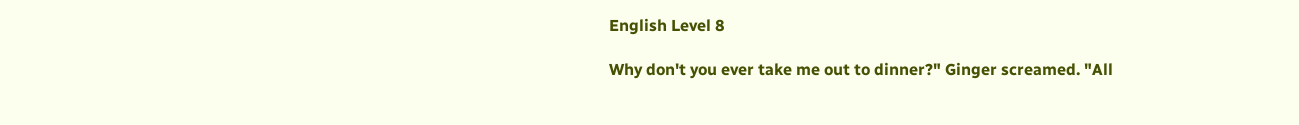English Level 8

Why don't you ever take me out to dinner?" Ginger screamed. "All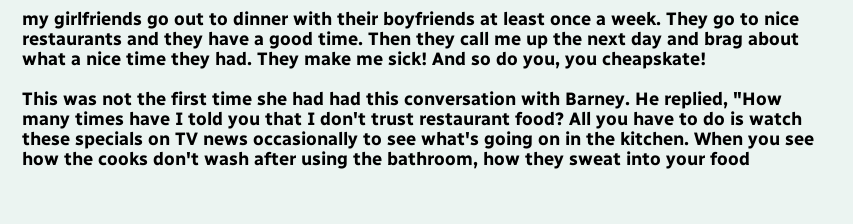my girlfriends go out to dinner with their boyfriends at least once a week. They go to nice restaurants and they have a good time. Then they call me up the next day and brag about what a nice time they had. They make me sick! And so do you, you cheapskate!

This was not the first time she had had this conversation with Barney. He replied, "How many times have I told you that I don't trust restaurant food? All you have to do is watch these specials on TV news occasionally to see what's going on in the kitchen. When you see how the cooks don't wash after using the bathroom, how they sweat into your food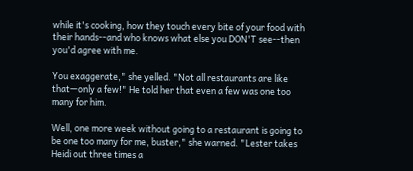while it's cooking, how they touch every bite of your food with their hands--and who knows what else you DON'T see--then you'd agree with me.

You exaggerate," she yelled. "Not all restaurants are like that—only a few!" He told her that even a few was one too many for him.

Well, one more week without going to a restaurant is going to be one too many for me, buster," she warned. "Lester takes Heidi out three times a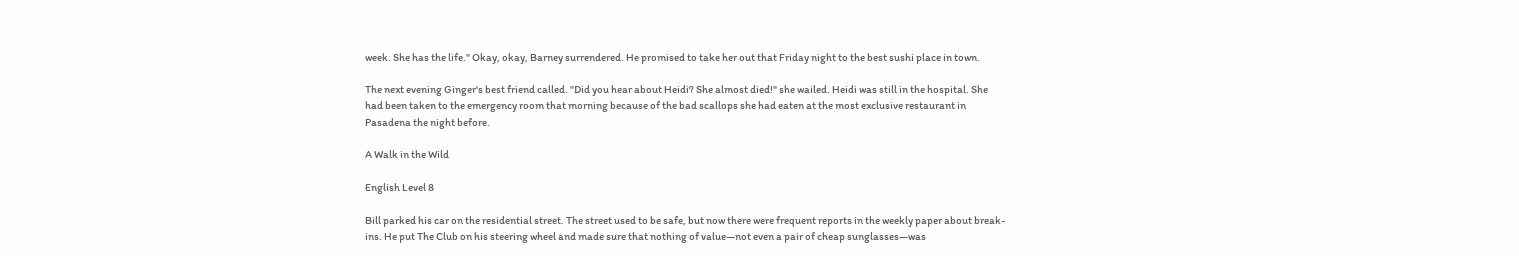week. She has the life." Okay, okay, Barney surrendered. He promised to take her out that Friday night to the best sushi place in town.

The next evening Ginger's best friend called. "Did you hear about Heidi? She almost died!" she wailed. Heidi was still in the hospital. She had been taken to the emergency room that morning because of the bad scallops she had eaten at the most exclusive restaurant in Pasadena the night before.

A Walk in the Wild

English Level 8

Bill parked his car on the residential street. The street used to be safe, but now there were frequent reports in the weekly paper about break-ins. He put The Club on his steering wheel and made sure that nothing of value—not even a pair of cheap sunglasses—was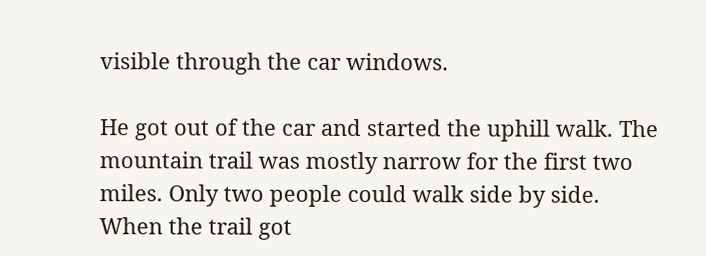visible through the car windows.

He got out of the car and started the uphill walk. The mountain trail was mostly narrow for the first two miles. Only two people could walk side by side. When the trail got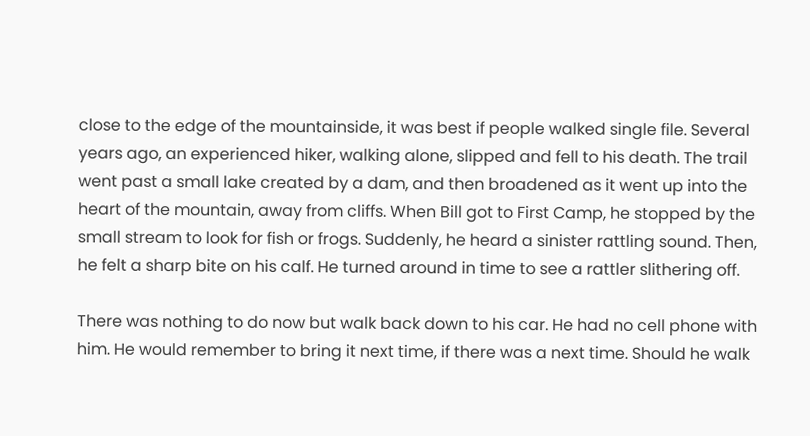close to the edge of the mountainside, it was best if people walked single file. Several years ago, an experienced hiker, walking alone, slipped and fell to his death. The trail went past a small lake created by a dam, and then broadened as it went up into the heart of the mountain, away from cliffs. When Bill got to First Camp, he stopped by the small stream to look for fish or frogs. Suddenly, he heard a sinister rattling sound. Then, he felt a sharp bite on his calf. He turned around in time to see a rattler slithering off.

There was nothing to do now but walk back down to his car. He had no cell phone with him. He would remember to bring it next time, if there was a next time. Should he walk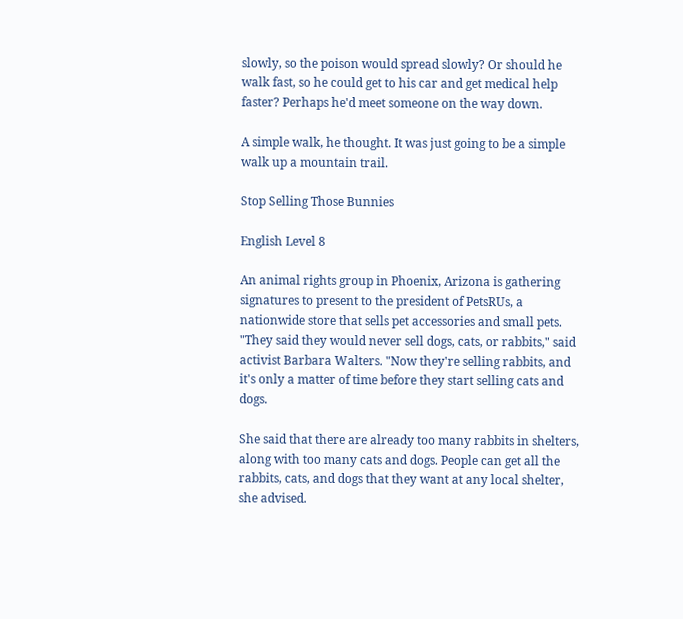slowly, so the poison would spread slowly? Or should he walk fast, so he could get to his car and get medical help faster? Perhaps he'd meet someone on the way down.

A simple walk, he thought. It was just going to be a simple walk up a mountain trail.

Stop Selling Those Bunnies

English Level 8

An animal rights group in Phoenix, Arizona is gathering signatures to present to the president of PetsRUs, a nationwide store that sells pet accessories and small pets. "They said they would never sell dogs, cats, or rabbits," said activist Barbara Walters. "Now they're selling rabbits, and it's only a matter of time before they start selling cats and dogs.

She said that there are already too many rabbits in shelters, along with too many cats and dogs. People can get all the rabbits, cats, and dogs that they want at any local shelter, she advised.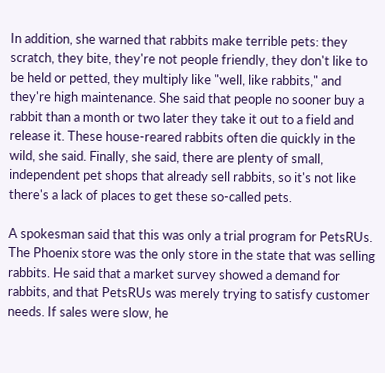In addition, she warned that rabbits make terrible pets: they scratch, they bite, they're not people friendly, they don't like to be held or petted, they multiply like "well, like rabbits," and they're high maintenance. She said that people no sooner buy a rabbit than a month or two later they take it out to a field and release it. These house-reared rabbits often die quickly in the wild, she said. Finally, she said, there are plenty of small, independent pet shops that already sell rabbits, so it's not like there's a lack of places to get these so-called pets.

A spokesman said that this was only a trial program for PetsRUs. The Phoenix store was the only store in the state that was selling rabbits. He said that a market survey showed a demand for rabbits, and that PetsRUs was merely trying to satisfy customer needs. If sales were slow, he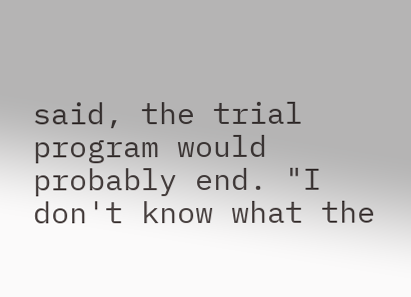said, the trial program would probably end. "I don't know what the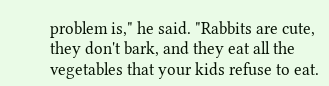problem is," he said. "Rabbits are cute, they don't bark, and they eat all the vegetables that your kids refuse to eat.